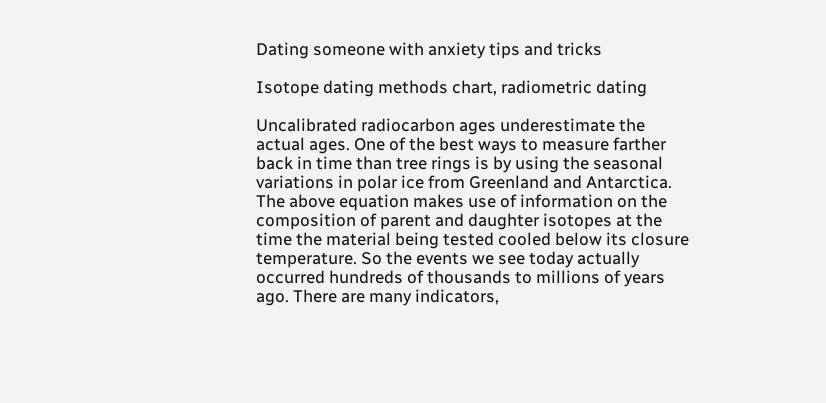Dating someone with anxiety tips and tricks

Isotope dating methods chart, radiometric dating

Uncalibrated radiocarbon ages underestimate the actual ages. One of the best ways to measure farther back in time than tree rings is by using the seasonal variations in polar ice from Greenland and Antarctica. The above equation makes use of information on the composition of parent and daughter isotopes at the time the material being tested cooled below its closure temperature. So the events we see today actually occurred hundreds of thousands to millions of years ago. There are many indicators,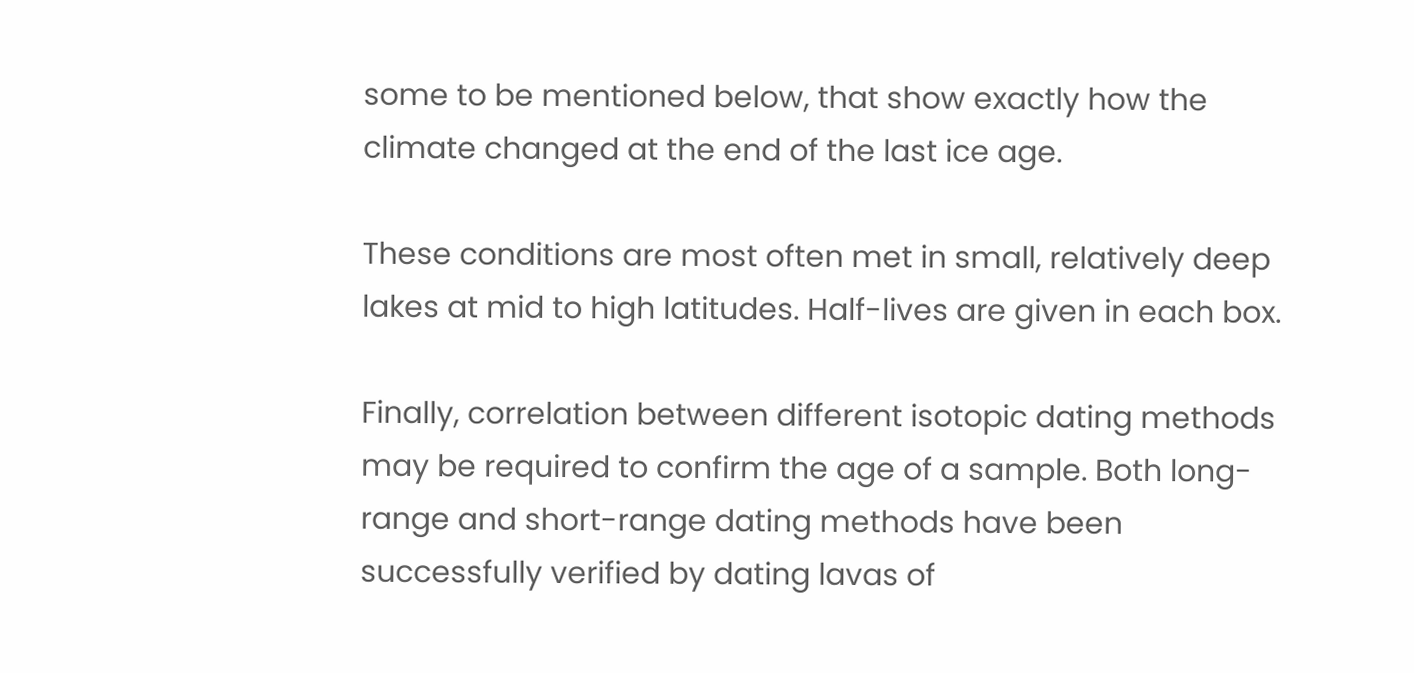some to be mentioned below, that show exactly how the climate changed at the end of the last ice age.

These conditions are most often met in small, relatively deep lakes at mid to high latitudes. Half-lives are given in each box.

Finally, correlation between different isotopic dating methods may be required to confirm the age of a sample. Both long-range and short-range dating methods have been successfully verified by dating lavas of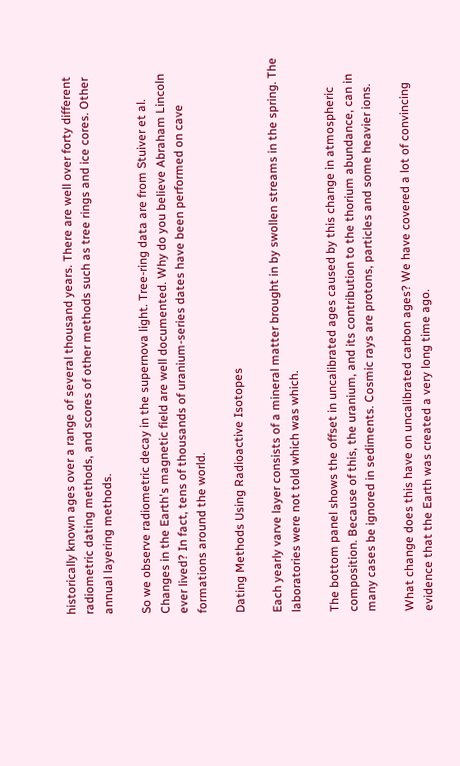historically known ages over a range of several thousand years. There are well over forty different radiometric dating methods, and scores of other methods such as tree rings and ice cores. Other annual layering methods.

So we observe radiometric decay in the supernova light. Tree-ring data are from Stuiver et al. Changes in the Earth's magnetic field are well documented. Why do you believe Abraham Lincoln ever lived? In fact, tens of thousands of uranium-series dates have been performed on cave formations around the world.

Dating Methods Using Radioactive Isotopes

Each yearly varve layer consists of a mineral matter brought in by swollen streams in the spring. The laboratories were not told which was which.

The bottom panel shows the offset in uncalibrated ages caused by this change in atmospheric composition. Because of this, the uranium, and its contribution to the thorium abundance, can in many cases be ignored in sediments. Cosmic rays are protons, particles and some heavier ions.

What change does this have on uncalibrated carbon ages? We have covered a lot of convincing evidence that the Earth was created a very long time ago.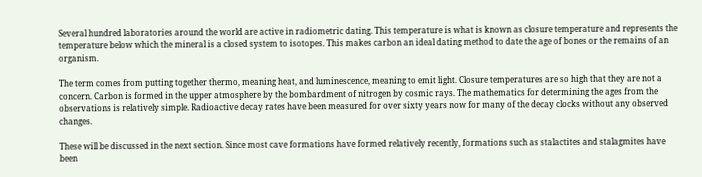Several hundred laboratories around the world are active in radiometric dating. This temperature is what is known as closure temperature and represents the temperature below which the mineral is a closed system to isotopes. This makes carbon an ideal dating method to date the age of bones or the remains of an organism.

The term comes from putting together thermo, meaning heat, and luminescence, meaning to emit light. Closure temperatures are so high that they are not a concern. Carbon is formed in the upper atmosphere by the bombardment of nitrogen by cosmic rays. The mathematics for determining the ages from the observations is relatively simple. Radioactive decay rates have been measured for over sixty years now for many of the decay clocks without any observed changes.

These will be discussed in the next section. Since most cave formations have formed relatively recently, formations such as stalactites and stalagmites have been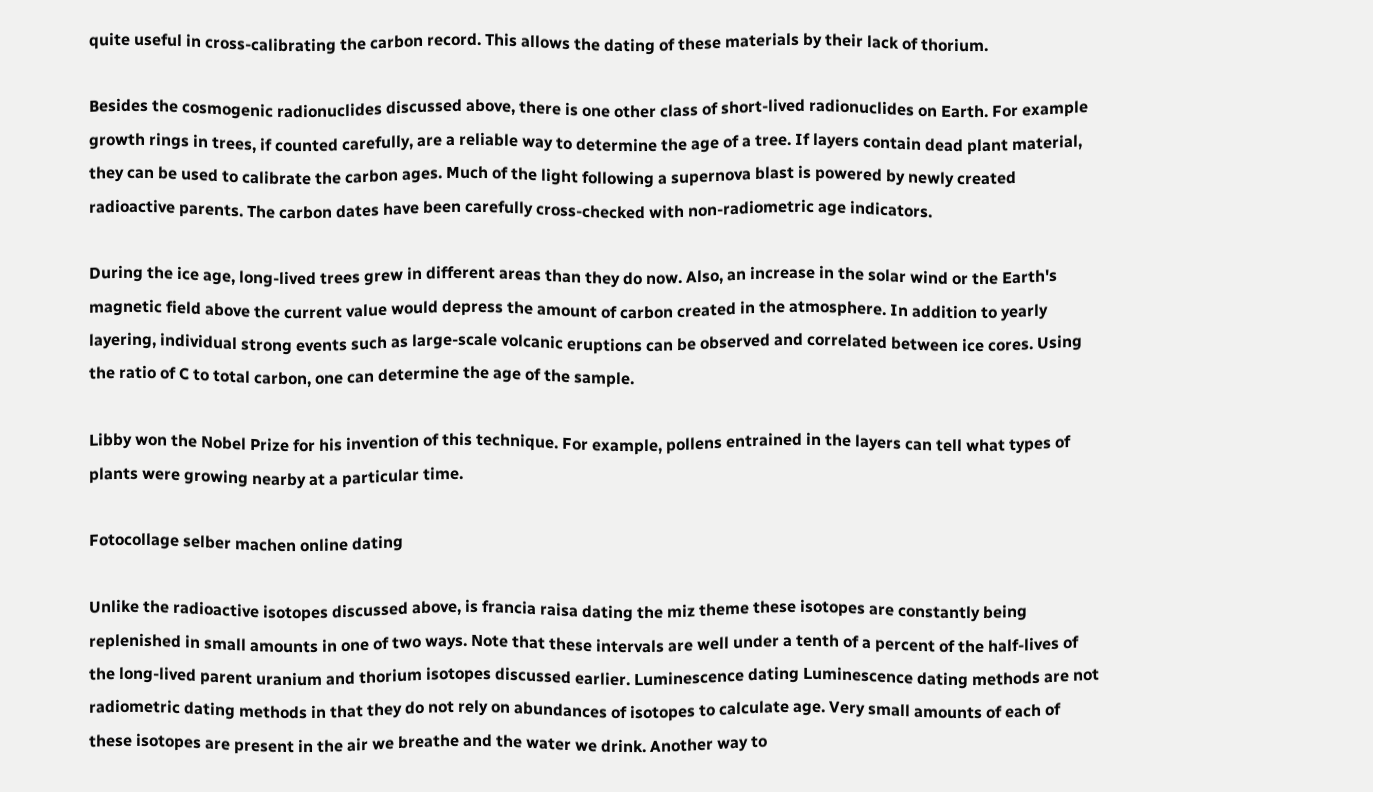quite useful in cross-calibrating the carbon record. This allows the dating of these materials by their lack of thorium.

Besides the cosmogenic radionuclides discussed above, there is one other class of short-lived radionuclides on Earth. For example growth rings in trees, if counted carefully, are a reliable way to determine the age of a tree. If layers contain dead plant material, they can be used to calibrate the carbon ages. Much of the light following a supernova blast is powered by newly created radioactive parents. The carbon dates have been carefully cross-checked with non-radiometric age indicators.

During the ice age, long-lived trees grew in different areas than they do now. Also, an increase in the solar wind or the Earth's magnetic field above the current value would depress the amount of carbon created in the atmosphere. In addition to yearly layering, individual strong events such as large-scale volcanic eruptions can be observed and correlated between ice cores. Using the ratio of C to total carbon, one can determine the age of the sample.

Libby won the Nobel Prize for his invention of this technique. For example, pollens entrained in the layers can tell what types of plants were growing nearby at a particular time.

Fotocollage selber machen online dating

Unlike the radioactive isotopes discussed above, is francia raisa dating the miz theme these isotopes are constantly being replenished in small amounts in one of two ways. Note that these intervals are well under a tenth of a percent of the half-lives of the long-lived parent uranium and thorium isotopes discussed earlier. Luminescence dating Luminescence dating methods are not radiometric dating methods in that they do not rely on abundances of isotopes to calculate age. Very small amounts of each of these isotopes are present in the air we breathe and the water we drink. Another way to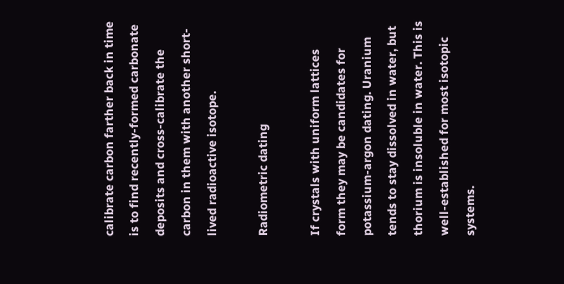calibrate carbon farther back in time is to find recently-formed carbonate deposits and cross-calibrate the carbon in them with another short-lived radioactive isotope.

Radiometric dating

If crystals with uniform lattices form they may be candidates for potassium-argon dating. Uranium tends to stay dissolved in water, but thorium is insoluble in water. This is well-established for most isotopic systems.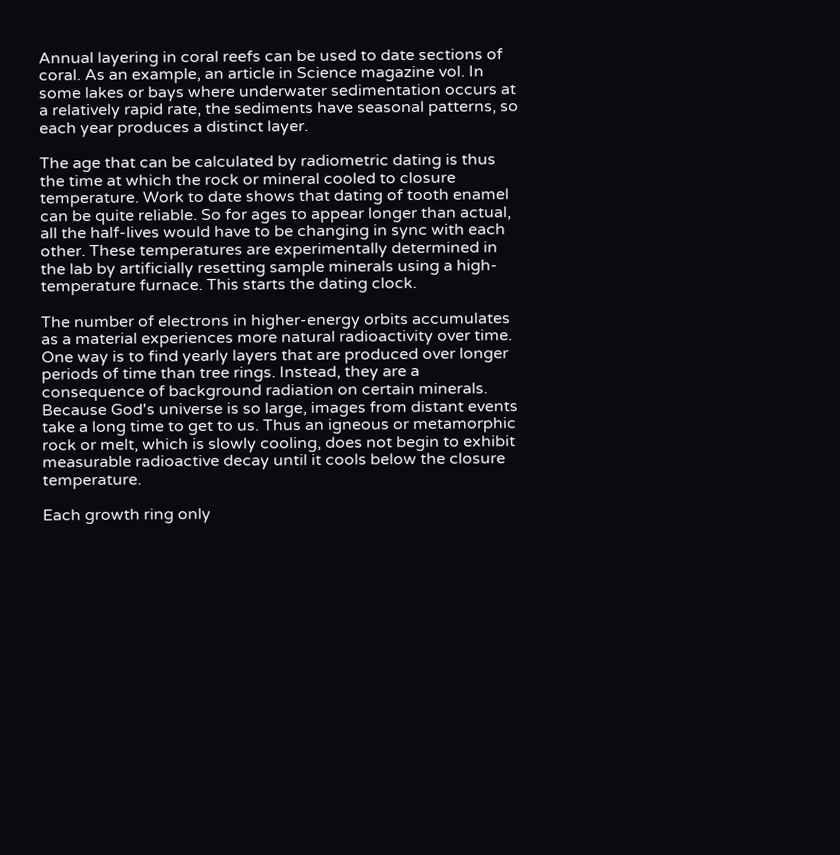Annual layering in coral reefs can be used to date sections of coral. As an example, an article in Science magazine vol. In some lakes or bays where underwater sedimentation occurs at a relatively rapid rate, the sediments have seasonal patterns, so each year produces a distinct layer.

The age that can be calculated by radiometric dating is thus the time at which the rock or mineral cooled to closure temperature. Work to date shows that dating of tooth enamel can be quite reliable. So for ages to appear longer than actual, all the half-lives would have to be changing in sync with each other. These temperatures are experimentally determined in the lab by artificially resetting sample minerals using a high-temperature furnace. This starts the dating clock.

The number of electrons in higher-energy orbits accumulates as a material experiences more natural radioactivity over time. One way is to find yearly layers that are produced over longer periods of time than tree rings. Instead, they are a consequence of background radiation on certain minerals. Because God's universe is so large, images from distant events take a long time to get to us. Thus an igneous or metamorphic rock or melt, which is slowly cooling, does not begin to exhibit measurable radioactive decay until it cools below the closure temperature.

Each growth ring only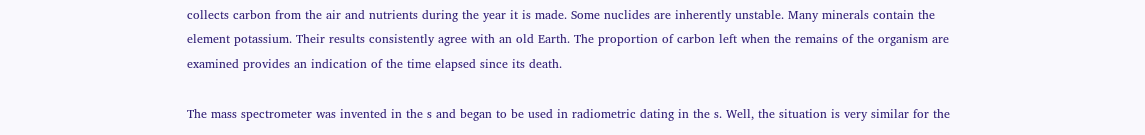collects carbon from the air and nutrients during the year it is made. Some nuclides are inherently unstable. Many minerals contain the element potassium. Their results consistently agree with an old Earth. The proportion of carbon left when the remains of the organism are examined provides an indication of the time elapsed since its death.

The mass spectrometer was invented in the s and began to be used in radiometric dating in the s. Well, the situation is very similar for the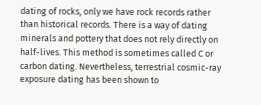dating of rocks, only we have rock records rather than historical records. There is a way of dating minerals and pottery that does not rely directly on half-lives. This method is sometimes called C or carbon dating. Nevertheless, terrestrial cosmic-ray exposure dating has been shown to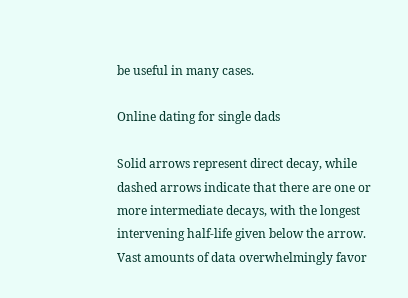be useful in many cases.

Online dating for single dads

Solid arrows represent direct decay, while dashed arrows indicate that there are one or more intermediate decays, with the longest intervening half-life given below the arrow. Vast amounts of data overwhelmingly favor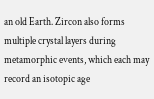an old Earth. Zircon also forms multiple crystal layers during metamorphic events, which each may record an isotopic age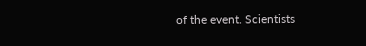of the event. Scientists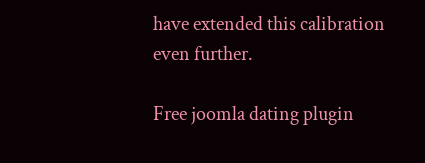have extended this calibration even further.

Free joomla dating plugin